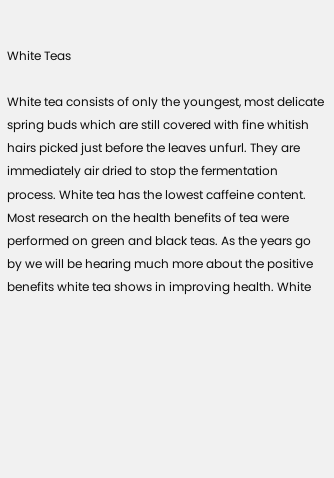White Teas

White tea consists of only the youngest, most delicate spring buds which are still covered with fine whitish hairs picked just before the leaves unfurl. They are immediately air dried to stop the fermentation process. White tea has the lowest caffeine content. Most research on the health benefits of tea were performed on green and black teas. As the years go by we will be hearing much more about the positive benefits white tea shows in improving health. White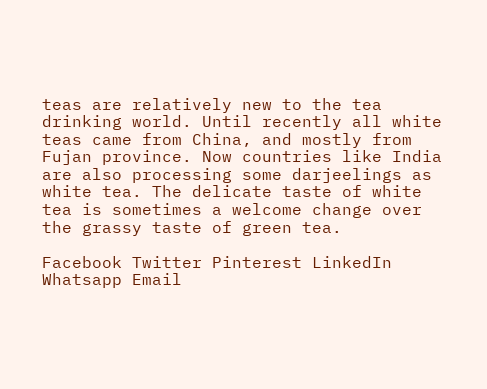teas are relatively new to the tea drinking world. Until recently all white teas came from China, and mostly from Fujan province. Now countries like India are also processing some darjeelings as white tea. The delicate taste of white tea is sometimes a welcome change over the grassy taste of green tea.

Facebook Twitter Pinterest LinkedIn Whatsapp Email